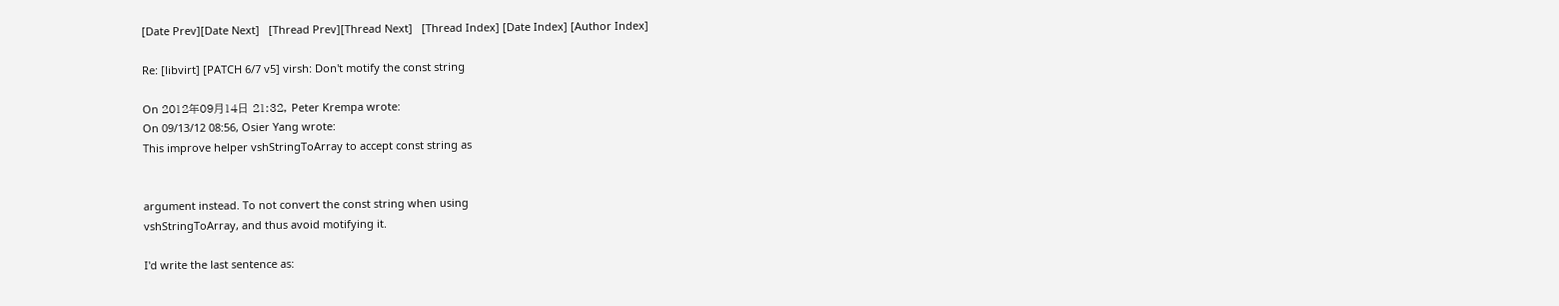[Date Prev][Date Next]   [Thread Prev][Thread Next]   [Thread Index] [Date Index] [Author Index]

Re: [libvirt] [PATCH 6/7 v5] virsh: Don't motify the const string

On 2012年09月14日 21:32, Peter Krempa wrote:
On 09/13/12 08:56, Osier Yang wrote:
This improve helper vshStringToArray to accept const string as


argument instead. To not convert the const string when using
vshStringToArray, and thus avoid motifying it.

I'd write the last sentence as: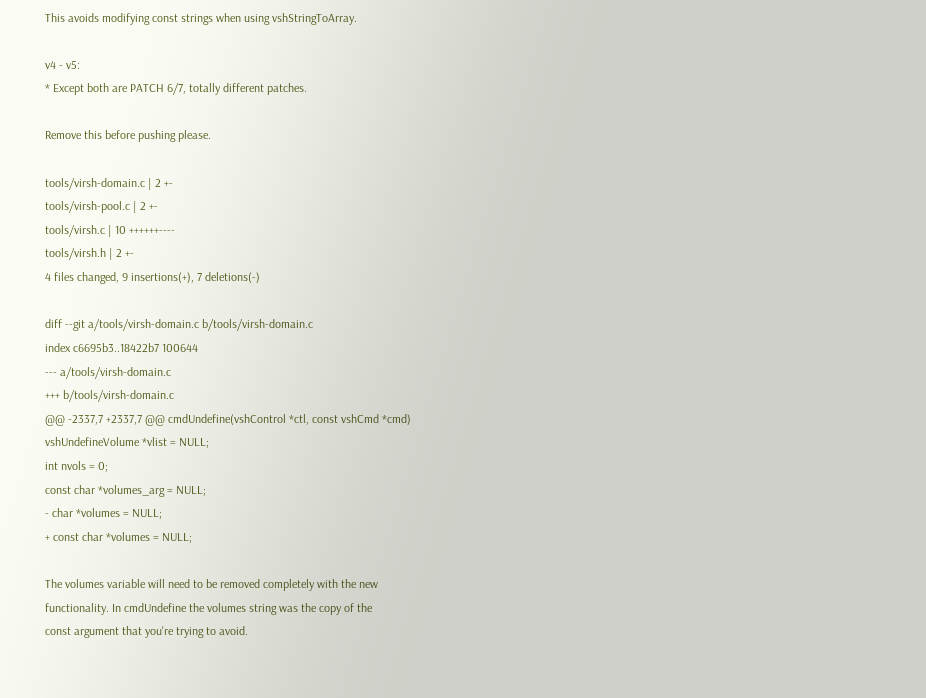This avoids modifying const strings when using vshStringToArray.

v4 - v5:
* Except both are PATCH 6/7, totally different patches.

Remove this before pushing please.

tools/virsh-domain.c | 2 +-
tools/virsh-pool.c | 2 +-
tools/virsh.c | 10 ++++++----
tools/virsh.h | 2 +-
4 files changed, 9 insertions(+), 7 deletions(-)

diff --git a/tools/virsh-domain.c b/tools/virsh-domain.c
index c6695b3..18422b7 100644
--- a/tools/virsh-domain.c
+++ b/tools/virsh-domain.c
@@ -2337,7 +2337,7 @@ cmdUndefine(vshControl *ctl, const vshCmd *cmd)
vshUndefineVolume *vlist = NULL;
int nvols = 0;
const char *volumes_arg = NULL;
- char *volumes = NULL;
+ const char *volumes = NULL;

The volumes variable will need to be removed completely with the new
functionality. In cmdUndefine the volumes string was the copy of the
const argument that you're trying to avoid.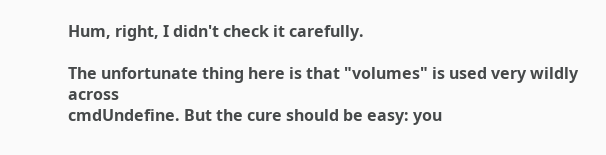Hum, right, I didn't check it carefully.

The unfortunate thing here is that "volumes" is used very wildly across
cmdUndefine. But the cure should be easy: you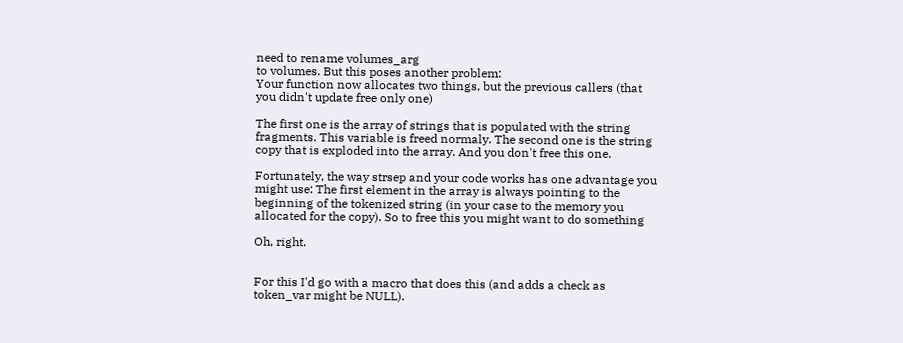need to rename volumes_arg
to volumes. But this poses another problem:
Your function now allocates two things, but the previous callers (that
you didn't update free only one)

The first one is the array of strings that is populated with the string
fragments. This variable is freed normaly. The second one is the string
copy that is exploded into the array. And you don't free this one.

Fortunately, the way strsep and your code works has one advantage you
might use: The first element in the array is always pointing to the
beginning of the tokenized string (in your case to the memory you
allocated for the copy). So to free this you might want to do something

Oh, right.


For this I'd go with a macro that does this (and adds a check as
token_var might be NULL).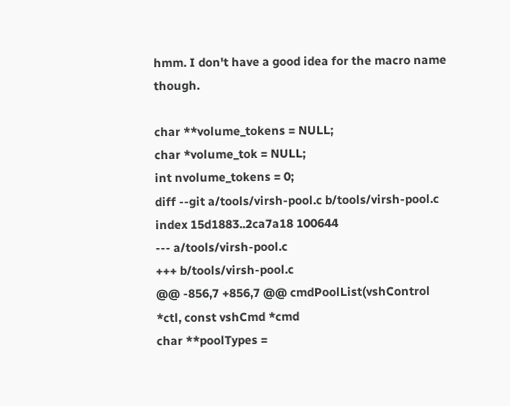hmm. I don't have a good idea for the macro name though.

char **volume_tokens = NULL;
char *volume_tok = NULL;
int nvolume_tokens = 0;
diff --git a/tools/virsh-pool.c b/tools/virsh-pool.c
index 15d1883..2ca7a18 100644
--- a/tools/virsh-pool.c
+++ b/tools/virsh-pool.c
@@ -856,7 +856,7 @@ cmdPoolList(vshControl *ctl, const vshCmd *cmd
char **poolTypes =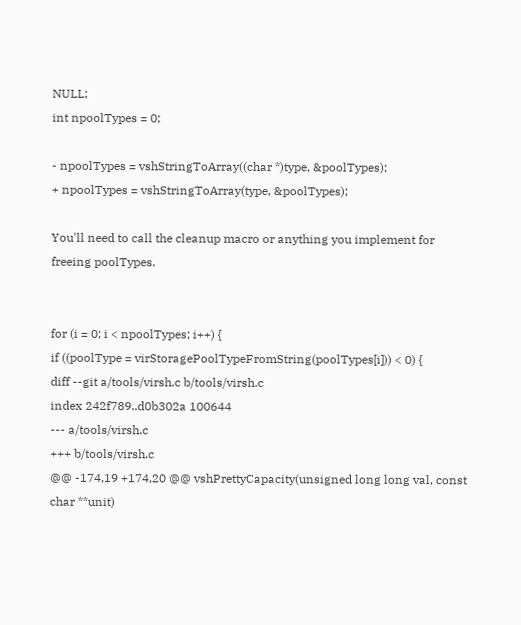NULL;
int npoolTypes = 0;

- npoolTypes = vshStringToArray((char *)type, &poolTypes);
+ npoolTypes = vshStringToArray(type, &poolTypes);

You'll need to call the cleanup macro or anything you implement for
freeing poolTypes.


for (i = 0; i < npoolTypes; i++) {
if ((poolType = virStoragePoolTypeFromString(poolTypes[i])) < 0) {
diff --git a/tools/virsh.c b/tools/virsh.c
index 242f789..d0b302a 100644
--- a/tools/virsh.c
+++ b/tools/virsh.c
@@ -174,19 +174,20 @@ vshPrettyCapacity(unsigned long long val, const
char **unit)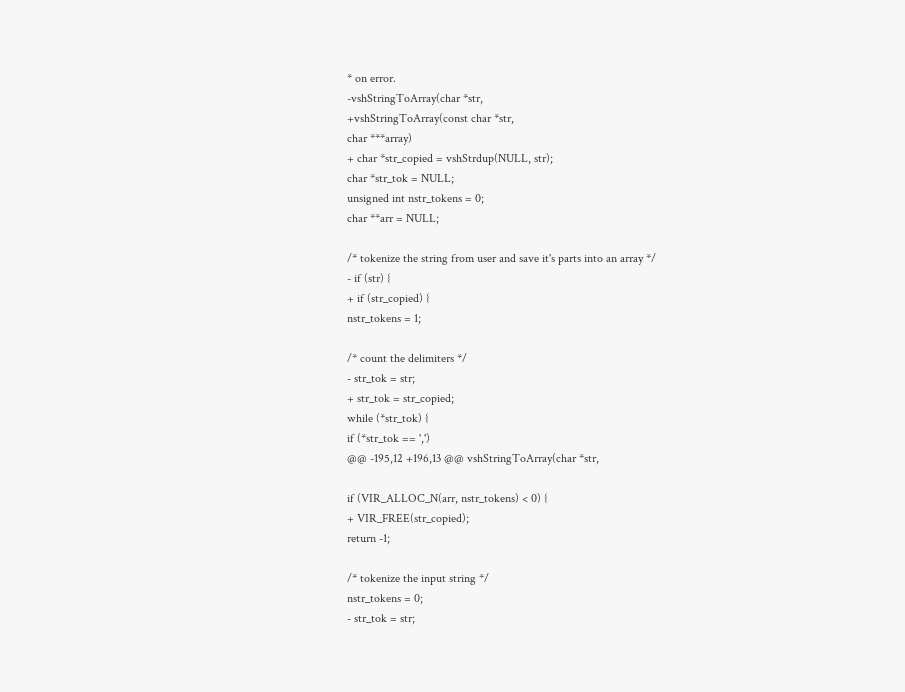* on error.
-vshStringToArray(char *str,
+vshStringToArray(const char *str,
char ***array)
+ char *str_copied = vshStrdup(NULL, str);
char *str_tok = NULL;
unsigned int nstr_tokens = 0;
char **arr = NULL;

/* tokenize the string from user and save it's parts into an array */
- if (str) {
+ if (str_copied) {
nstr_tokens = 1;

/* count the delimiters */
- str_tok = str;
+ str_tok = str_copied;
while (*str_tok) {
if (*str_tok == ',')
@@ -195,12 +196,13 @@ vshStringToArray(char *str,

if (VIR_ALLOC_N(arr, nstr_tokens) < 0) {
+ VIR_FREE(str_copied);
return -1;

/* tokenize the input string */
nstr_tokens = 0;
- str_tok = str;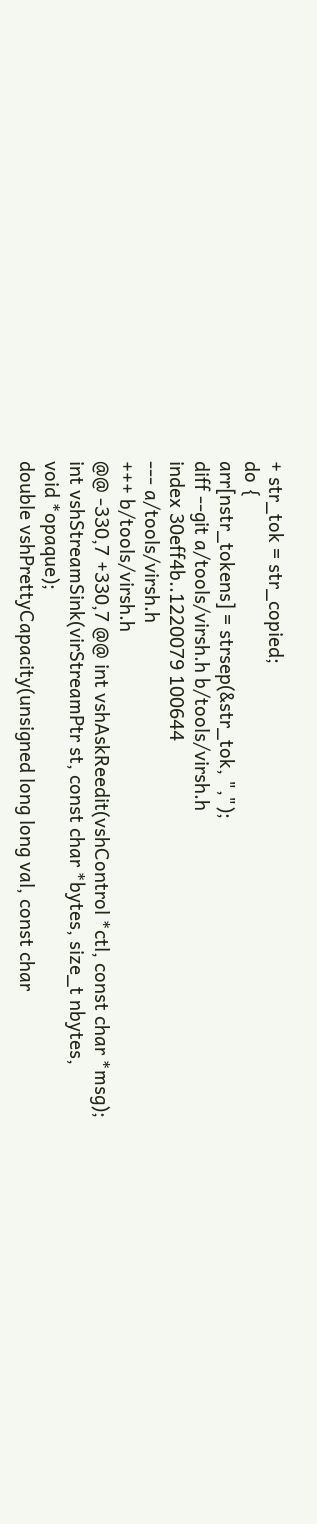+ str_tok = str_copied;
do {
arr[nstr_tokens] = strsep(&str_tok, ",");
diff --git a/tools/virsh.h b/tools/virsh.h
index 30eff4b..1220079 100644
--- a/tools/virsh.h
+++ b/tools/virsh.h
@@ -330,7 +330,7 @@ int vshAskReedit(vshControl *ctl, const char *msg);
int vshStreamSink(virStreamPtr st, const char *bytes, size_t nbytes,
void *opaque);
double vshPrettyCapacity(unsigned long long val, const char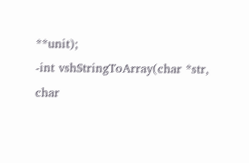**unit);
-int vshStringToArray(char *str, char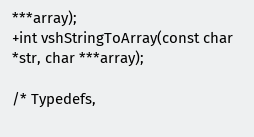***array);
+int vshStringToArray(const char *str, char ***array);

/* Typedefs,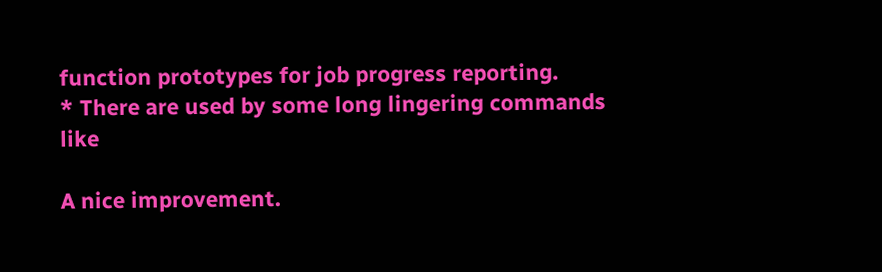function prototypes for job progress reporting.
* There are used by some long lingering commands like

A nice improvement.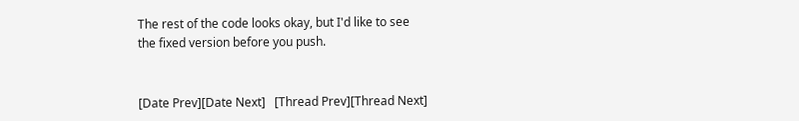The rest of the code looks okay, but I'd like to see
the fixed version before you push.


[Date Prev][Date Next]   [Thread Prev][Thread Next]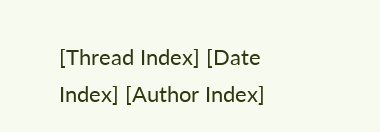[Thread Index] [Date Index] [Author Index]